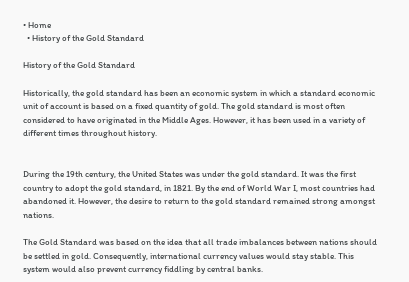• Home
  • History of the Gold Standard

History of the Gold Standard

Historically, the gold standard has been an economic system in which a standard economic unit of account is based on a fixed quantity of gold. The gold standard is most often considered to have originated in the Middle Ages. However, it has been used in a variety of different times throughout history.


During the 19th century, the United States was under the gold standard. It was the first country to adopt the gold standard, in 1821. By the end of World War I, most countries had abandoned it. However, the desire to return to the gold standard remained strong amongst nations.

The Gold Standard was based on the idea that all trade imbalances between nations should be settled in gold. Consequently, international currency values would stay stable. This system would also prevent currency fiddling by central banks.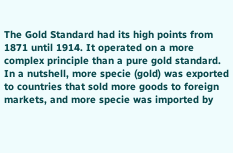The Gold Standard had its high points from 1871 until 1914. It operated on a more complex principle than a pure gold standard. In a nutshell, more specie (gold) was exported to countries that sold more goods to foreign markets, and more specie was imported by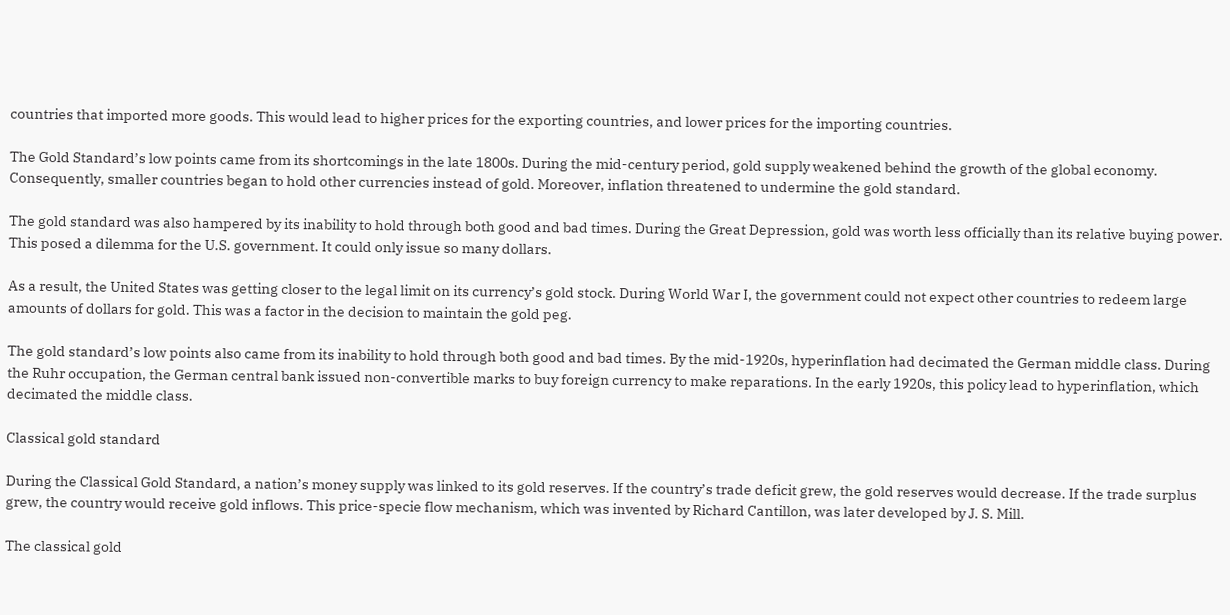countries that imported more goods. This would lead to higher prices for the exporting countries, and lower prices for the importing countries.

The Gold Standard’s low points came from its shortcomings in the late 1800s. During the mid-century period, gold supply weakened behind the growth of the global economy. Consequently, smaller countries began to hold other currencies instead of gold. Moreover, inflation threatened to undermine the gold standard.

The gold standard was also hampered by its inability to hold through both good and bad times. During the Great Depression, gold was worth less officially than its relative buying power. This posed a dilemma for the U.S. government. It could only issue so many dollars.

As a result, the United States was getting closer to the legal limit on its currency’s gold stock. During World War I, the government could not expect other countries to redeem large amounts of dollars for gold. This was a factor in the decision to maintain the gold peg.

The gold standard’s low points also came from its inability to hold through both good and bad times. By the mid-1920s, hyperinflation had decimated the German middle class. During the Ruhr occupation, the German central bank issued non-convertible marks to buy foreign currency to make reparations. In the early 1920s, this policy lead to hyperinflation, which decimated the middle class.

Classical gold standard

During the Classical Gold Standard, a nation’s money supply was linked to its gold reserves. If the country’s trade deficit grew, the gold reserves would decrease. If the trade surplus grew, the country would receive gold inflows. This price-specie flow mechanism, which was invented by Richard Cantillon, was later developed by J. S. Mill.

The classical gold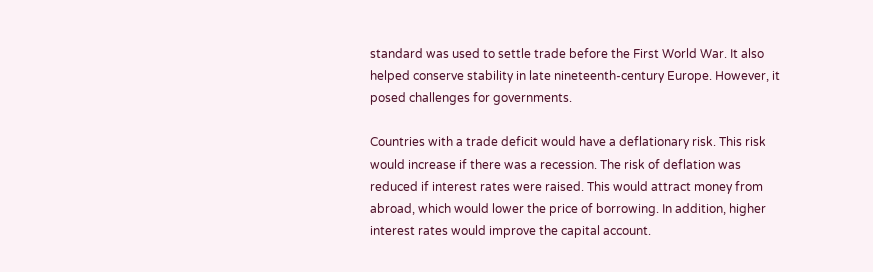standard was used to settle trade before the First World War. It also helped conserve stability in late nineteenth-century Europe. However, it posed challenges for governments.

Countries with a trade deficit would have a deflationary risk. This risk would increase if there was a recession. The risk of deflation was reduced if interest rates were raised. This would attract money from abroad, which would lower the price of borrowing. In addition, higher interest rates would improve the capital account.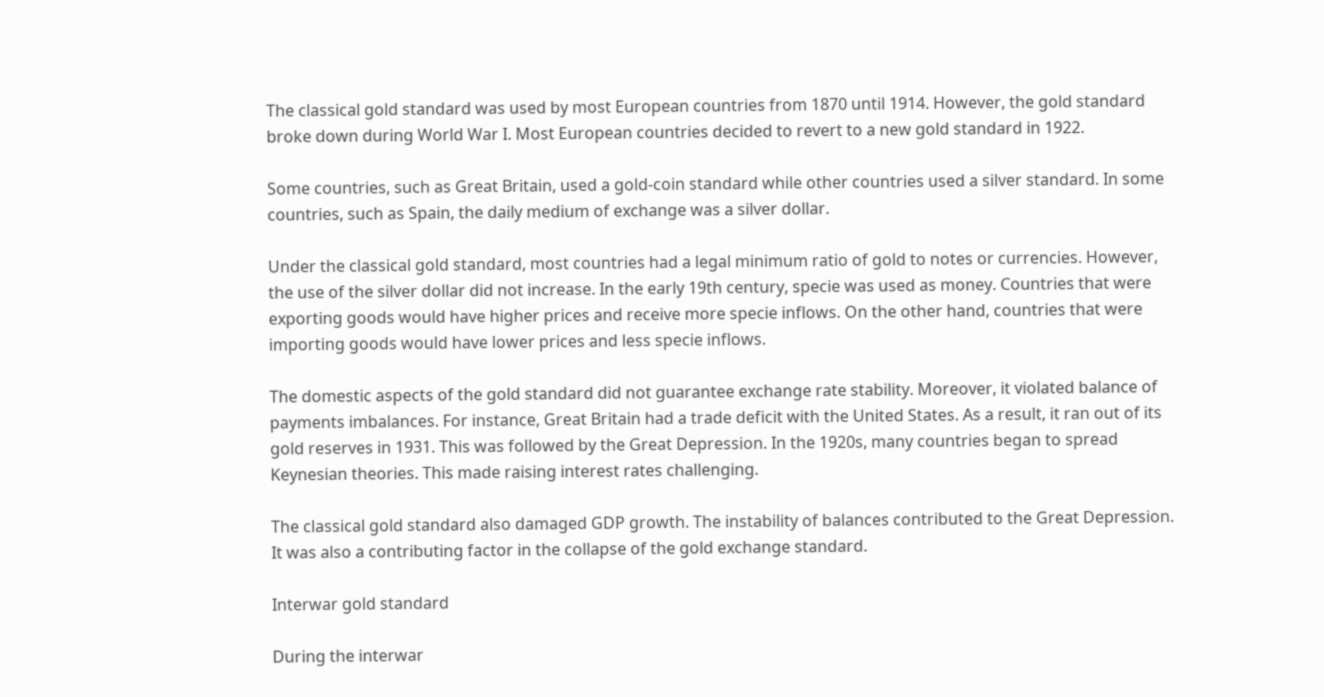The classical gold standard was used by most European countries from 1870 until 1914. However, the gold standard broke down during World War I. Most European countries decided to revert to a new gold standard in 1922.

Some countries, such as Great Britain, used a gold-coin standard while other countries used a silver standard. In some countries, such as Spain, the daily medium of exchange was a silver dollar.

Under the classical gold standard, most countries had a legal minimum ratio of gold to notes or currencies. However, the use of the silver dollar did not increase. In the early 19th century, specie was used as money. Countries that were exporting goods would have higher prices and receive more specie inflows. On the other hand, countries that were importing goods would have lower prices and less specie inflows.

The domestic aspects of the gold standard did not guarantee exchange rate stability. Moreover, it violated balance of payments imbalances. For instance, Great Britain had a trade deficit with the United States. As a result, it ran out of its gold reserves in 1931. This was followed by the Great Depression. In the 1920s, many countries began to spread Keynesian theories. This made raising interest rates challenging.

The classical gold standard also damaged GDP growth. The instability of balances contributed to the Great Depression. It was also a contributing factor in the collapse of the gold exchange standard.

Interwar gold standard

During the interwar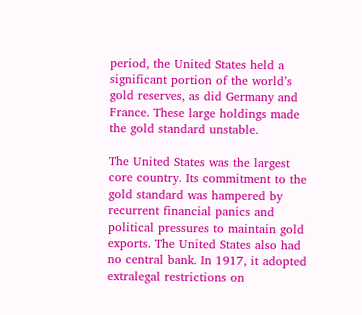period, the United States held a significant portion of the world’s gold reserves, as did Germany and France. These large holdings made the gold standard unstable.

The United States was the largest core country. Its commitment to the gold standard was hampered by recurrent financial panics and political pressures to maintain gold exports. The United States also had no central bank. In 1917, it adopted extralegal restrictions on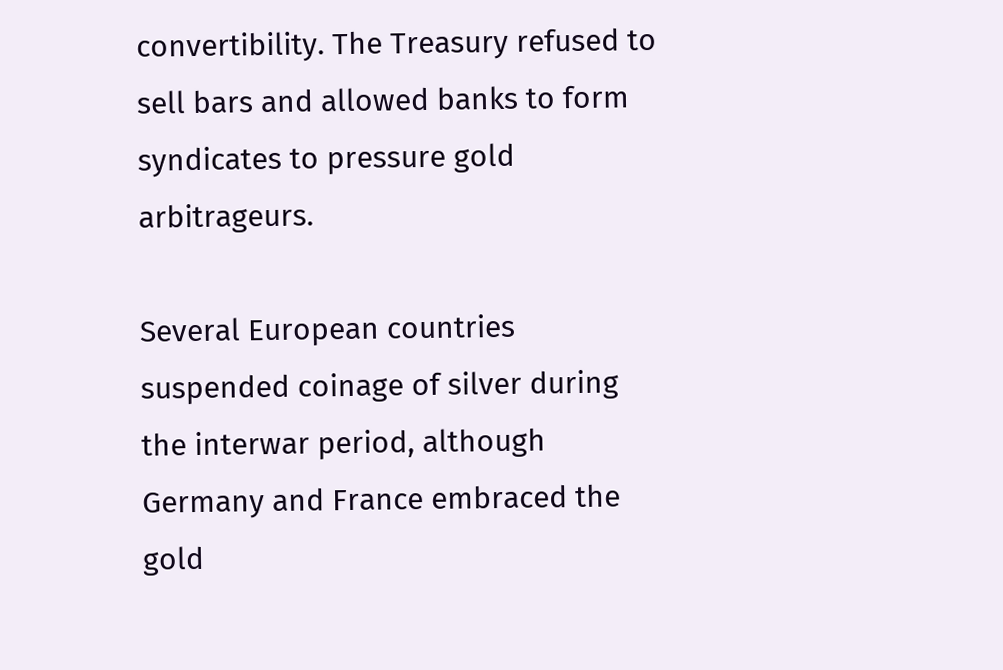convertibility. The Treasury refused to sell bars and allowed banks to form syndicates to pressure gold arbitrageurs.

Several European countries suspended coinage of silver during the interwar period, although Germany and France embraced the gold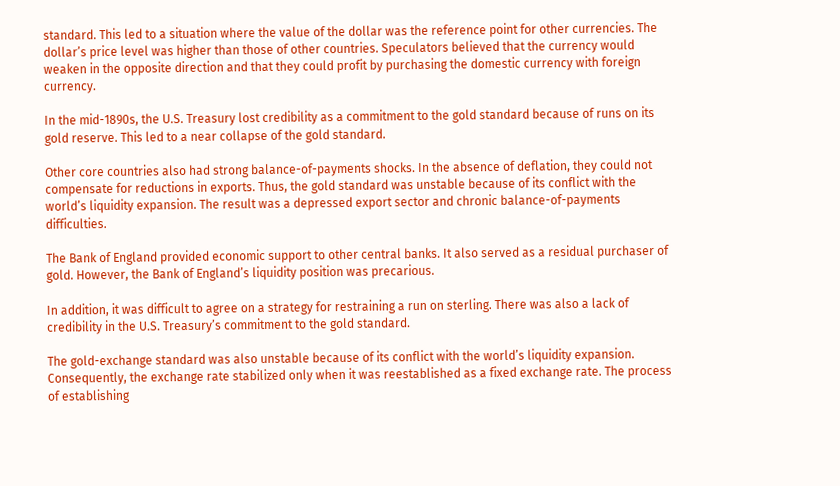standard. This led to a situation where the value of the dollar was the reference point for other currencies. The dollar’s price level was higher than those of other countries. Speculators believed that the currency would weaken in the opposite direction and that they could profit by purchasing the domestic currency with foreign currency.

In the mid-1890s, the U.S. Treasury lost credibility as a commitment to the gold standard because of runs on its gold reserve. This led to a near collapse of the gold standard.

Other core countries also had strong balance-of-payments shocks. In the absence of deflation, they could not compensate for reductions in exports. Thus, the gold standard was unstable because of its conflict with the world’s liquidity expansion. The result was a depressed export sector and chronic balance-of-payments difficulties.

The Bank of England provided economic support to other central banks. It also served as a residual purchaser of gold. However, the Bank of England’s liquidity position was precarious.

In addition, it was difficult to agree on a strategy for restraining a run on sterling. There was also a lack of credibility in the U.S. Treasury’s commitment to the gold standard.

The gold-exchange standard was also unstable because of its conflict with the world’s liquidity expansion. Consequently, the exchange rate stabilized only when it was reestablished as a fixed exchange rate. The process of establishing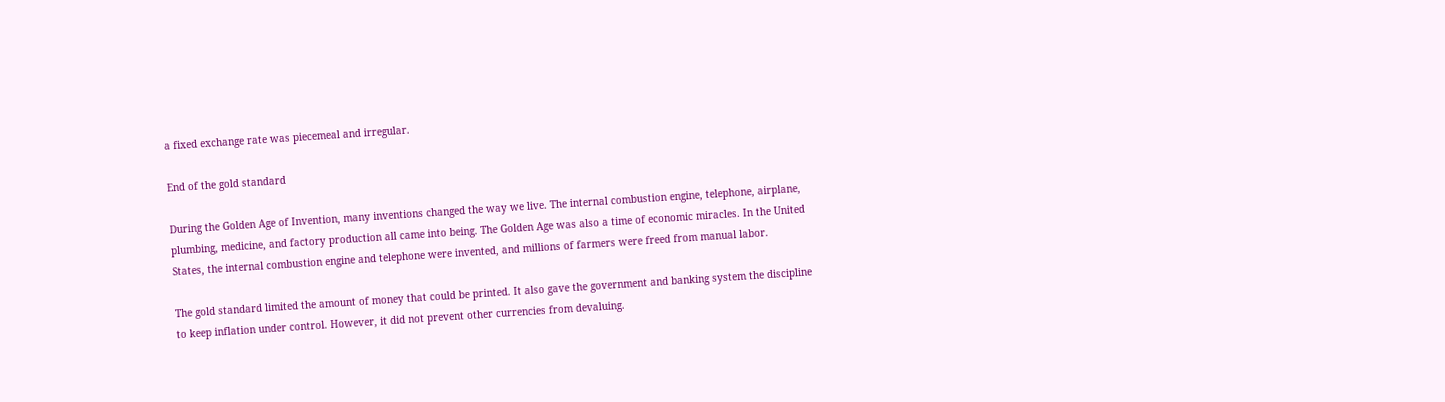a fixed exchange rate was piecemeal and irregular.

End of the gold standard

During the Golden Age of Invention, many inventions changed the way we live. The internal combustion engine, telephone, airplane, plumbing, medicine, and factory production all came into being. The Golden Age was also a time of economic miracles. In the United States, the internal combustion engine and telephone were invented, and millions of farmers were freed from manual labor.

The gold standard limited the amount of money that could be printed. It also gave the government and banking system the discipline to keep inflation under control. However, it did not prevent other currencies from devaluing.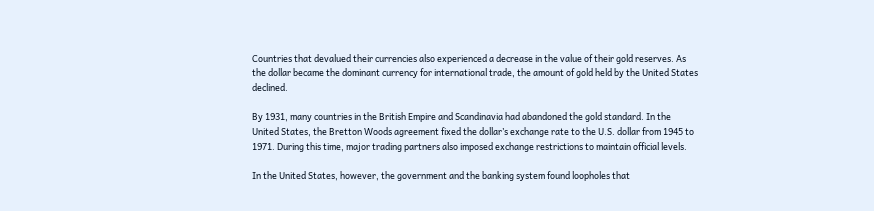Countries that devalued their currencies also experienced a decrease in the value of their gold reserves. As the dollar became the dominant currency for international trade, the amount of gold held by the United States declined.

By 1931, many countries in the British Empire and Scandinavia had abandoned the gold standard. In the United States, the Bretton Woods agreement fixed the dollar’s exchange rate to the U.S. dollar from 1945 to 1971. During this time, major trading partners also imposed exchange restrictions to maintain official levels.

In the United States, however, the government and the banking system found loopholes that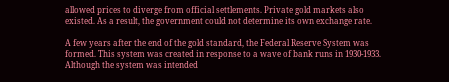allowed prices to diverge from official settlements. Private gold markets also existed. As a result, the government could not determine its own exchange rate.

A few years after the end of the gold standard, the Federal Reserve System was formed. This system was created in response to a wave of bank runs in 1930-1933. Although the system was intended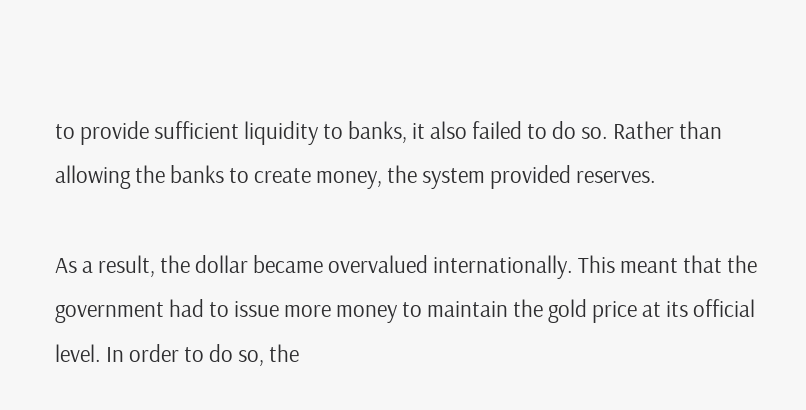to provide sufficient liquidity to banks, it also failed to do so. Rather than allowing the banks to create money, the system provided reserves.

As a result, the dollar became overvalued internationally. This meant that the government had to issue more money to maintain the gold price at its official level. In order to do so, the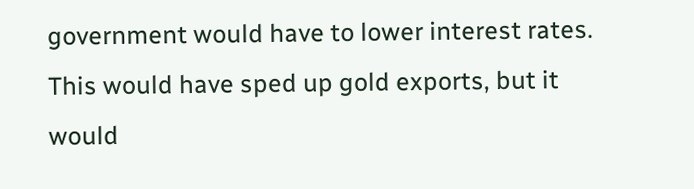government would have to lower interest rates. This would have sped up gold exports, but it would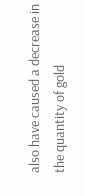also have caused a decrease in the quantity of gold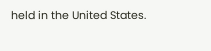held in the United States.